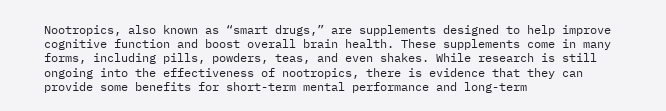Nootropics, also known as “smart drugs,” are supplements designed to help improve cognitive function and boost overall brain health. These supplements come in many forms, including pills, powders, teas, and even shakes. While research is still ongoing into the effectiveness of nootropics, there is evidence that they can provide some benefits for short-term mental performance and long-term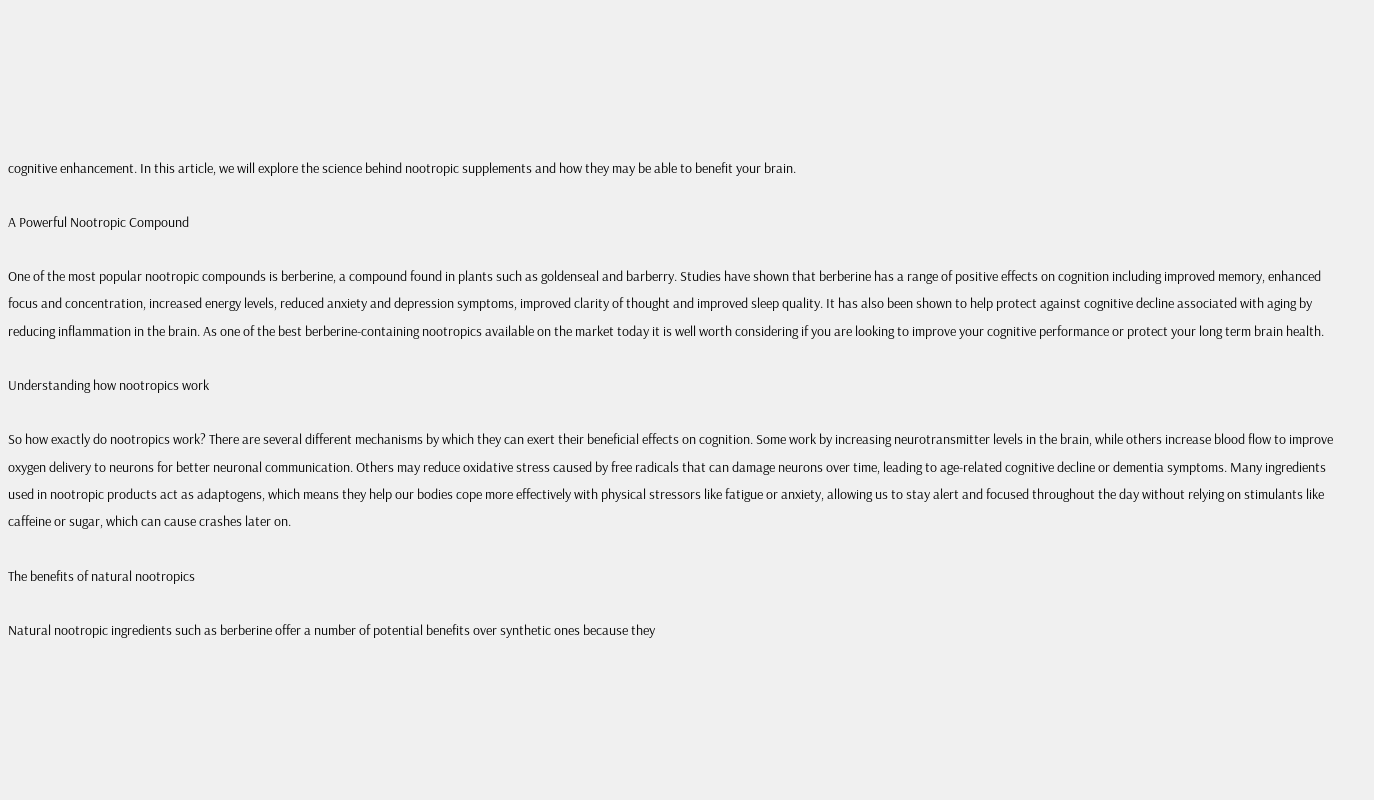cognitive enhancement. In this article, we will explore the science behind nootropic supplements and how they may be able to benefit your brain.

A Powerful Nootropic Compound

One of the most popular nootropic compounds is berberine, a compound found in plants such as goldenseal and barberry. Studies have shown that berberine has a range of positive effects on cognition including improved memory, enhanced focus and concentration, increased energy levels, reduced anxiety and depression symptoms, improved clarity of thought and improved sleep quality. It has also been shown to help protect against cognitive decline associated with aging by reducing inflammation in the brain. As one of the best berberine-containing nootropics available on the market today it is well worth considering if you are looking to improve your cognitive performance or protect your long term brain health.

Understanding how nootropics work

So how exactly do nootropics work? There are several different mechanisms by which they can exert their beneficial effects on cognition. Some work by increasing neurotransmitter levels in the brain, while others increase blood flow to improve oxygen delivery to neurons for better neuronal communication. Others may reduce oxidative stress caused by free radicals that can damage neurons over time, leading to age-related cognitive decline or dementia symptoms. Many ingredients used in nootropic products act as adaptogens, which means they help our bodies cope more effectively with physical stressors like fatigue or anxiety, allowing us to stay alert and focused throughout the day without relying on stimulants like caffeine or sugar, which can cause crashes later on.

The benefits of natural nootropics

Natural nootropic ingredients such as berberine offer a number of potential benefits over synthetic ones because they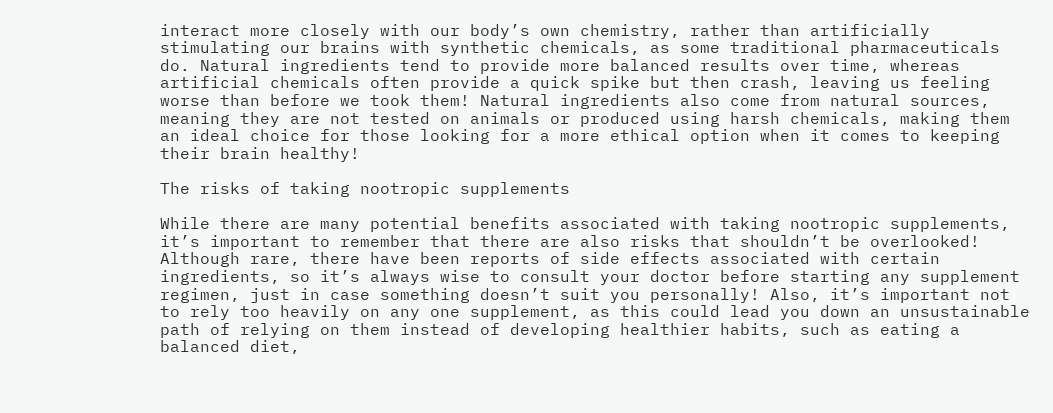interact more closely with our body’s own chemistry, rather than artificially stimulating our brains with synthetic chemicals, as some traditional pharmaceuticals do. Natural ingredients tend to provide more balanced results over time, whereas artificial chemicals often provide a quick spike but then crash, leaving us feeling worse than before we took them! Natural ingredients also come from natural sources, meaning they are not tested on animals or produced using harsh chemicals, making them an ideal choice for those looking for a more ethical option when it comes to keeping their brain healthy!

The risks of taking nootropic supplements

While there are many potential benefits associated with taking nootropic supplements, it’s important to remember that there are also risks that shouldn’t be overlooked! Although rare, there have been reports of side effects associated with certain ingredients, so it’s always wise to consult your doctor before starting any supplement regimen, just in case something doesn’t suit you personally! Also, it’s important not to rely too heavily on any one supplement, as this could lead you down an unsustainable path of relying on them instead of developing healthier habits, such as eating a balanced diet,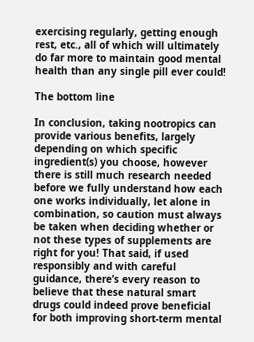exercising regularly, getting enough rest, etc., all of which will ultimately do far more to maintain good mental health than any single pill ever could!

The bottom line

In conclusion, taking nootropics can provide various benefits, largely depending on which specific ingredient(s) you choose, however there is still much research needed before we fully understand how each one works individually, let alone in combination, so caution must always be taken when deciding whether or not these types of supplements are right for you! That said, if used responsibly and with careful guidance, there’s every reason to believe that these natural smart drugs could indeed prove beneficial for both improving short-term mental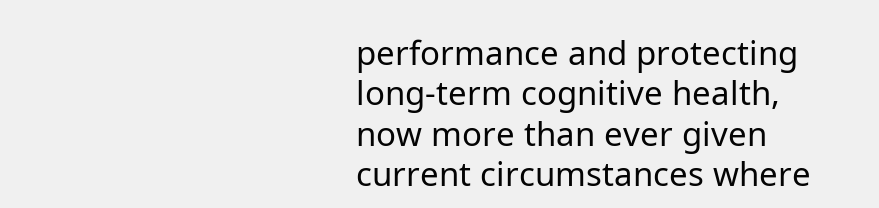performance and protecting long-term cognitive health, now more than ever given current circumstances where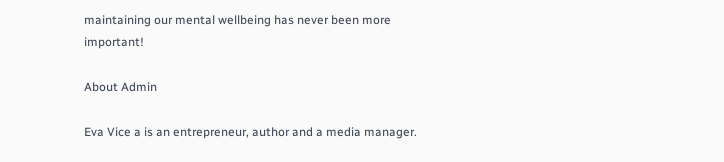maintaining our mental wellbeing has never been more important!

About Admin

Eva Vice a is an entrepreneur, author and a media manager.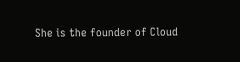She is the founder of Cloud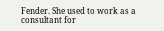Fender. She used to work as a consultant for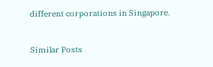different corporations in Singapore.

Similar Posts